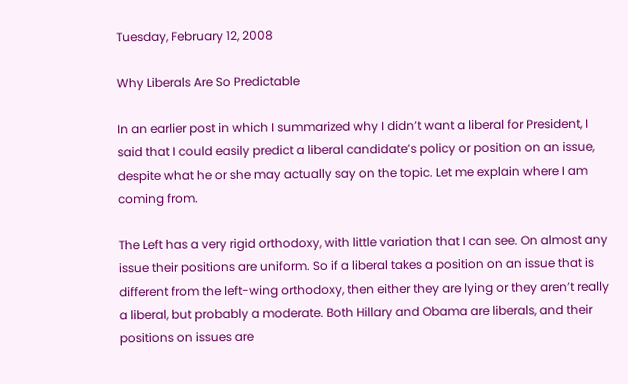Tuesday, February 12, 2008

Why Liberals Are So Predictable

In an earlier post in which I summarized why I didn’t want a liberal for President, I said that I could easily predict a liberal candidate’s policy or position on an issue, despite what he or she may actually say on the topic. Let me explain where I am coming from.

The Left has a very rigid orthodoxy, with little variation that I can see. On almost any issue their positions are uniform. So if a liberal takes a position on an issue that is different from the left-wing orthodoxy, then either they are lying or they aren’t really a liberal, but probably a moderate. Both Hillary and Obama are liberals, and their positions on issues are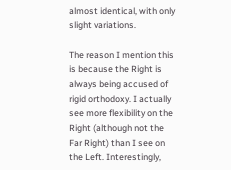almost identical, with only slight variations.

The reason I mention this is because the Right is always being accused of rigid orthodoxy. I actually see more flexibility on the Right (although not the Far Right) than I see on the Left. Interestingly,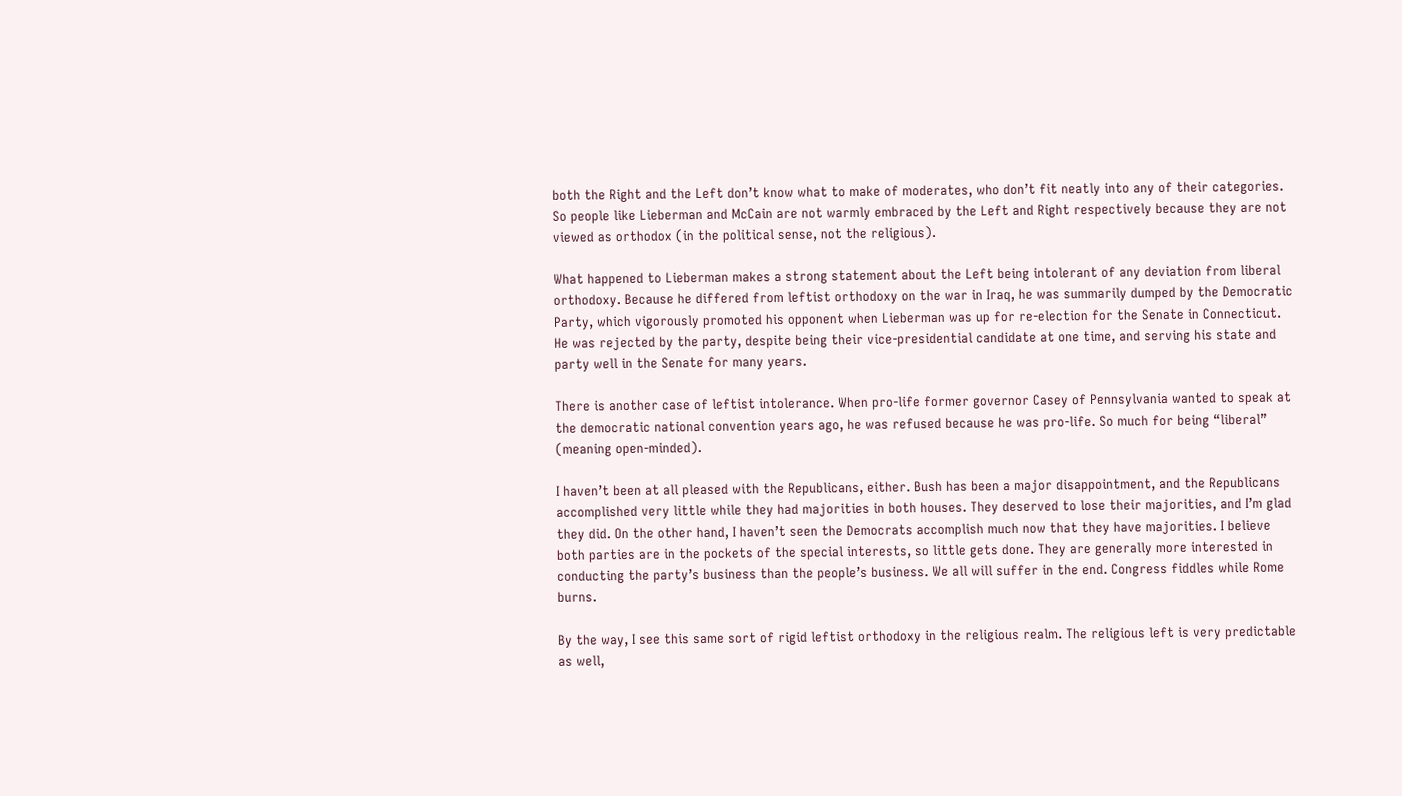both the Right and the Left don’t know what to make of moderates, who don’t fit neatly into any of their categories. So people like Lieberman and McCain are not warmly embraced by the Left and Right respectively because they are not viewed as orthodox (in the political sense, not the religious).

What happened to Lieberman makes a strong statement about the Left being intolerant of any deviation from liberal orthodoxy. Because he differed from leftist orthodoxy on the war in Iraq, he was summarily dumped by the Democratic Party, which vigorously promoted his opponent when Lieberman was up for re-election for the Senate in Connecticut. He was rejected by the party, despite being their vice-presidential candidate at one time, and serving his state and party well in the Senate for many years.

There is another case of leftist intolerance. When pro-life former governor Casey of Pennsylvania wanted to speak at the democratic national convention years ago, he was refused because he was pro-life. So much for being “liberal” (meaning open-minded).

I haven’t been at all pleased with the Republicans, either. Bush has been a major disappointment, and the Republicans accomplished very little while they had majorities in both houses. They deserved to lose their majorities, and I’m glad they did. On the other hand, I haven’t seen the Democrats accomplish much now that they have majorities. I believe both parties are in the pockets of the special interests, so little gets done. They are generally more interested in conducting the party’s business than the people’s business. We all will suffer in the end. Congress fiddles while Rome burns.

By the way, I see this same sort of rigid leftist orthodoxy in the religious realm. The religious left is very predictable as well,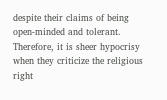despite their claims of being open-minded and tolerant. Therefore, it is sheer hypocrisy when they criticize the religious right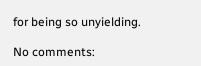for being so unyielding.

No comments: